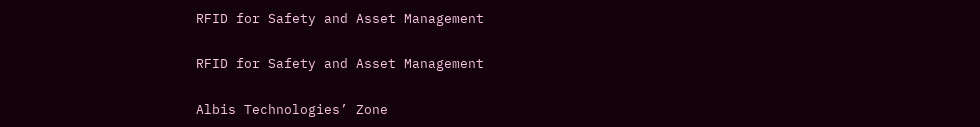RFID for Safety and Asset Management

RFID for Safety and Asset Management

Albis Technologies’ Zone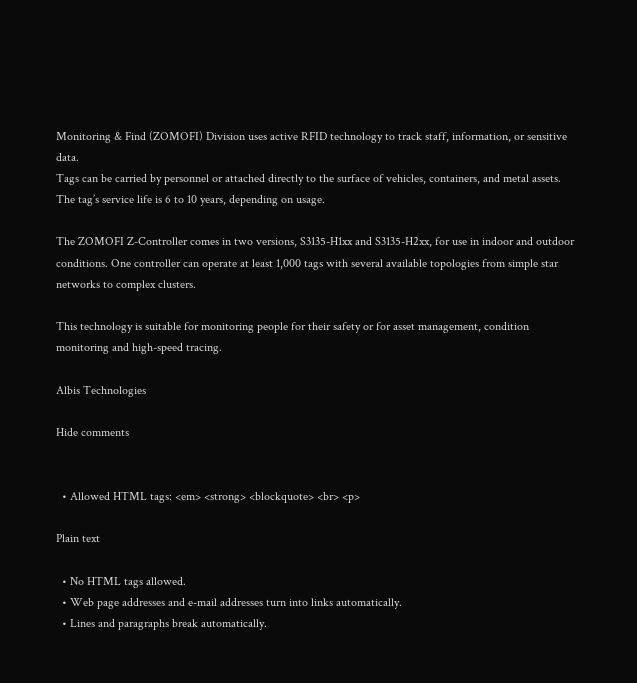Monitoring & Find (ZOMOFI) Division uses active RFID technology to track staff, information, or sensitive data.
Tags can be carried by personnel or attached directly to the surface of vehicles, containers, and metal assets. The tag’s service life is 6 to 10 years, depending on usage.

The ZOMOFI Z-Controller comes in two versions, S3135-H1xx and S3135-H2xx, for use in indoor and outdoor conditions. One controller can operate at least 1,000 tags with several available topologies from simple star networks to complex clusters.

This technology is suitable for monitoring people for their safety or for asset management, condition monitoring and high-speed tracing.

Albis Technologies

Hide comments


  • Allowed HTML tags: <em> <strong> <blockquote> <br> <p>

Plain text

  • No HTML tags allowed.
  • Web page addresses and e-mail addresses turn into links automatically.
  • Lines and paragraphs break automatically.